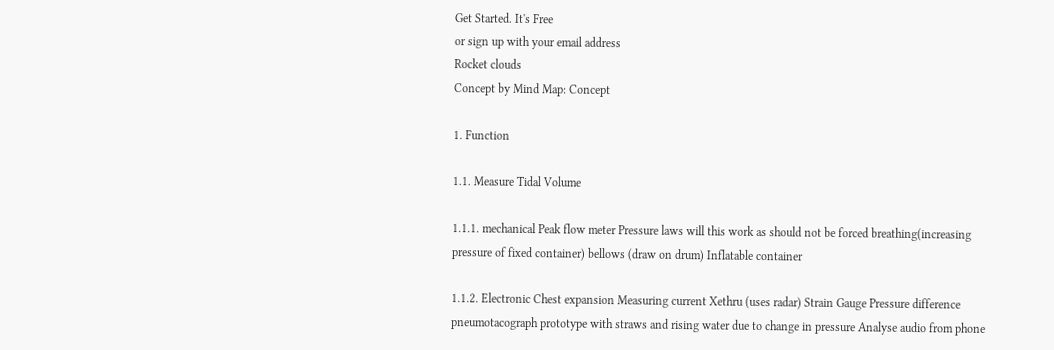Get Started. It's Free
or sign up with your email address
Rocket clouds
Concept by Mind Map: Concept

1. Function

1.1. Measure Tidal Volume

1.1.1. mechanical Peak flow meter Pressure laws will this work as should not be forced breathing(increasing pressure of fixed container) bellows (draw on drum) Inflatable container

1.1.2. Electronic Chest expansion Measuring current Xethru (uses radar) Strain Gauge Pressure difference pneumotacograph prototype with straws and rising water due to change in pressure Analyse audio from phone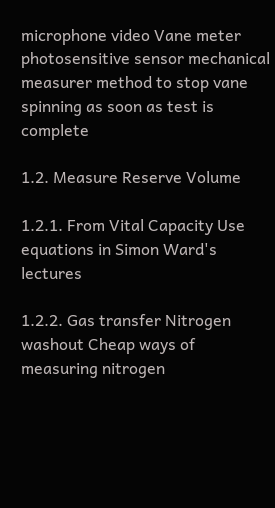microphone video Vane meter photosensitive sensor mechanical measurer method to stop vane spinning as soon as test is complete

1.2. Measure Reserve Volume

1.2.1. From Vital Capacity Use equations in Simon Ward's lectures

1.2.2. Gas transfer Nitrogen washout Cheap ways of measuring nitrogen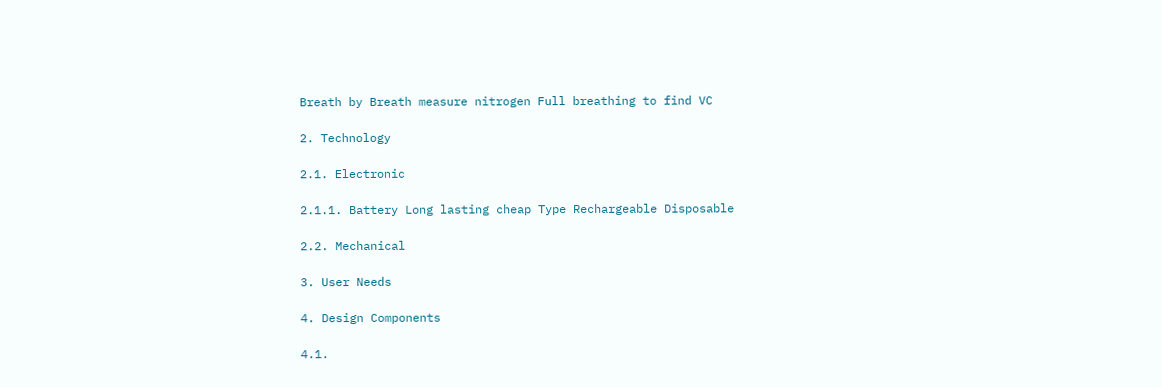Breath by Breath measure nitrogen Full breathing to find VC

2. Technology

2.1. Electronic

2.1.1. Battery Long lasting cheap Type Rechargeable Disposable

2.2. Mechanical

3. User Needs

4. Design Components

4.1.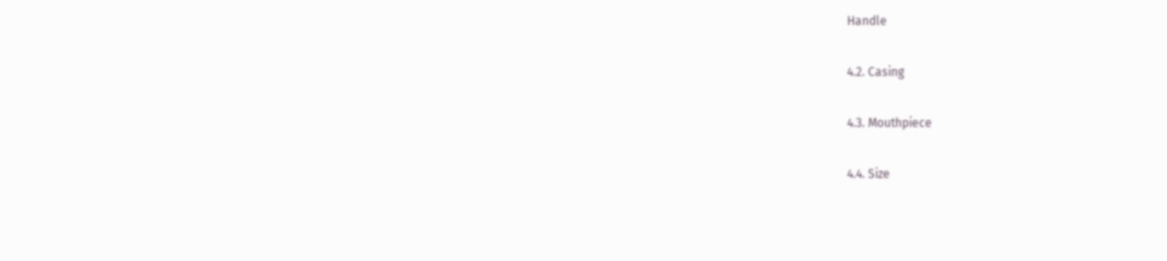Handle

4.2. Casing

4.3. Mouthpiece

4.4. Size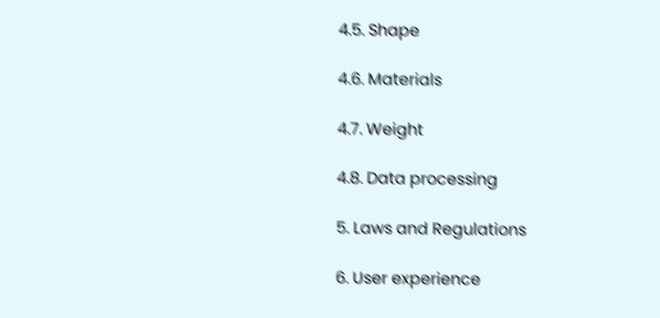4.5. Shape

4.6. Materials

4.7. Weight

4.8. Data processing

5. Laws and Regulations

6. User experience